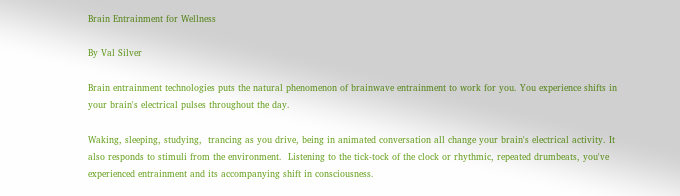Brain Entrainment for Wellness

By Val Silver

Brain entrainment technologies puts the natural phenomenon of brainwave entrainment to work for you. You experience shifts in your brain's electrical pulses throughout the day.

Waking, sleeping, studying,  trancing as you drive, being in animated conversation all change your brain's electrical activity. It also responds to stimuli from the environment.  Listening to the tick-tock of the clock or rhythmic, repeated drumbeats, you've experienced entrainment and its accompanying shift in consciousness.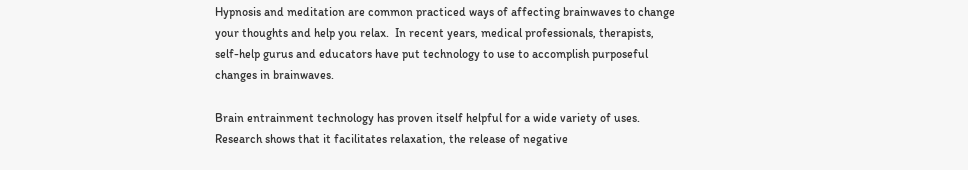Hypnosis and meditation are common practiced ways of affecting brainwaves to change your thoughts and help you relax.  In recent years, medical professionals, therapists, self-help gurus and educators have put technology to use to accomplish purposeful changes in brainwaves.

Brain entrainment technology has proven itself helpful for a wide variety of uses. Research shows that it facilitates relaxation, the release of negative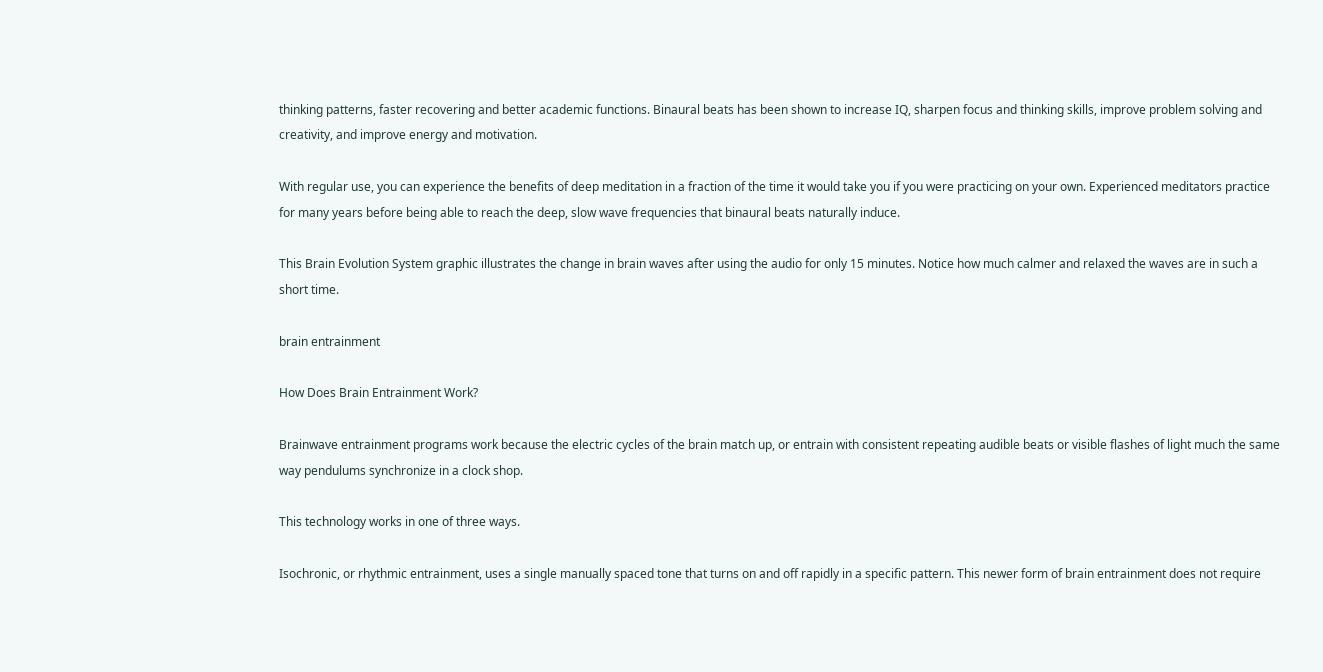thinking patterns, faster recovering and better academic functions. Binaural beats has been shown to increase IQ, sharpen focus and thinking skills, improve problem solving and creativity, and improve energy and motivation.

With regular use, you can experience the benefits of deep meditation in a fraction of the time it would take you if you were practicing on your own. Experienced meditators practice for many years before being able to reach the deep, slow wave frequencies that binaural beats naturally induce.

This Brain Evolution System graphic illustrates the change in brain waves after using the audio for only 15 minutes. Notice how much calmer and relaxed the waves are in such a short time.

brain entrainment

How Does Brain Entrainment Work?

Brainwave entrainment programs work because the electric cycles of the brain match up, or entrain with consistent repeating audible beats or visible flashes of light much the same way pendulums synchronize in a clock shop.

This technology works in one of three ways.

Isochronic, or rhythmic entrainment, uses a single manually spaced tone that turns on and off rapidly in a specific pattern. This newer form of brain entrainment does not require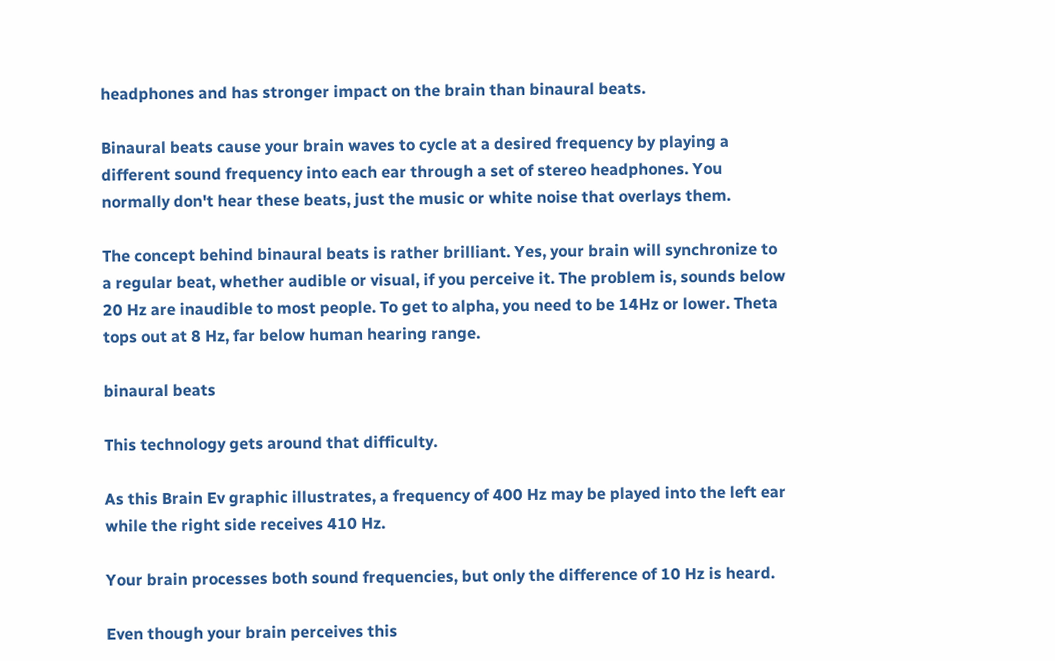headphones and has stronger impact on the brain than binaural beats.

Binaural beats cause your brain waves to cycle at a desired frequency by playing a different sound frequency into each ear through a set of stereo headphones. You normally don't hear these beats, just the music or white noise that overlays them.

The concept behind binaural beats is rather brilliant. Yes, your brain will synchronize to a regular beat, whether audible or visual, if you perceive it. The problem is, sounds below 20 Hz are inaudible to most people. To get to alpha, you need to be 14Hz or lower. Theta tops out at 8 Hz, far below human hearing range.

binaural beats

This technology gets around that difficulty.

As this Brain Ev graphic illustrates, a frequency of 400 Hz may be played into the left ear while the right side receives 410 Hz.

Your brain processes both sound frequencies, but only the difference of 10 Hz is heard.

Even though your brain perceives this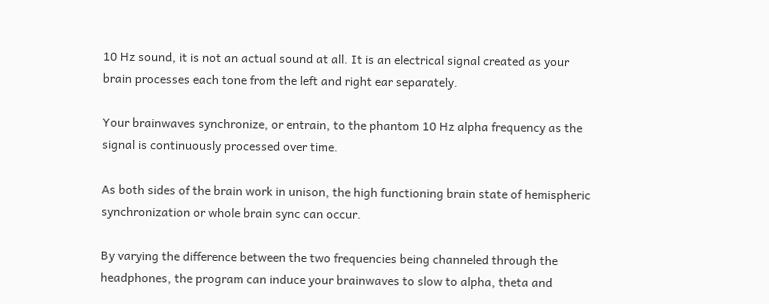10 Hz sound, it is not an actual sound at all. It is an electrical signal created as your brain processes each tone from the left and right ear separately.

Your brainwaves synchronize, or entrain, to the phantom 10 Hz alpha frequency as the signal is continuously processed over time.

As both sides of the brain work in unison, the high functioning brain state of hemispheric synchronization or whole brain sync can occur.

By varying the difference between the two frequencies being channeled through the headphones, the program can induce your brainwaves to slow to alpha, theta and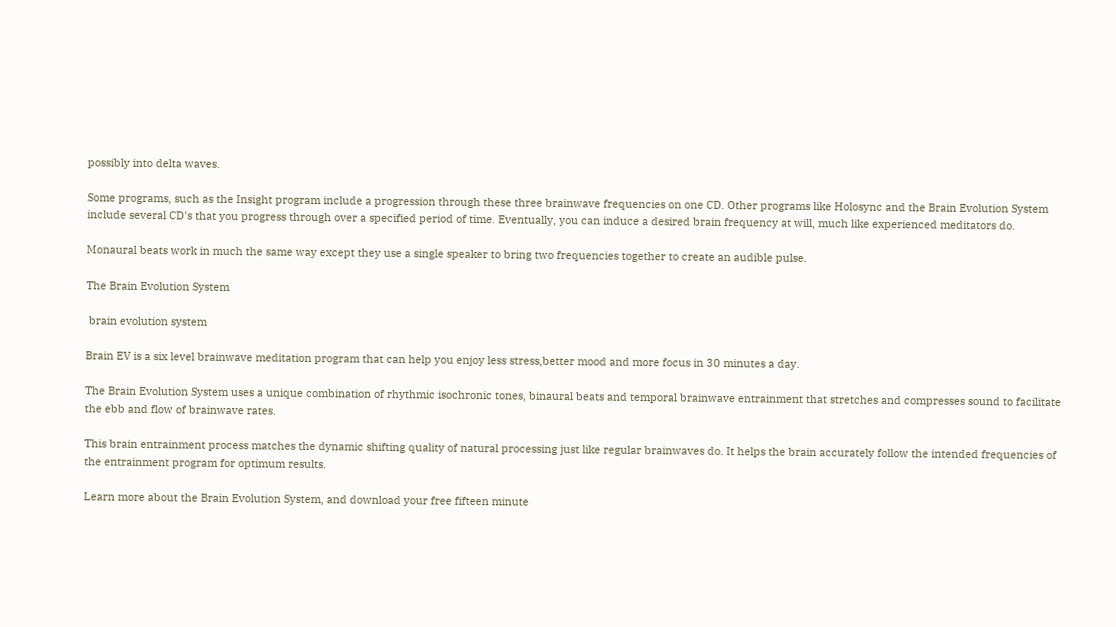possibly into delta waves.

Some programs, such as the Insight program include a progression through these three brainwave frequencies on one CD. Other programs like Holosync and the Brain Evolution System include several CD's that you progress through over a specified period of time. Eventually, you can induce a desired brain frequency at will, much like experienced meditators do.

Monaural beats work in much the same way except they use a single speaker to bring two frequencies together to create an audible pulse.

The Brain Evolution System

 brain evolution system

Brain EV is a six level brainwave meditation program that can help you enjoy less stress,better mood and more focus in 30 minutes a day.

The Brain Evolution System uses a unique combination of rhythmic isochronic tones, binaural beats and temporal brainwave entrainment that stretches and compresses sound to facilitate the ebb and flow of brainwave rates.

This brain entrainment process matches the dynamic shifting quality of natural processing just like regular brainwaves do. It helps the brain accurately follow the intended frequencies of the entrainment program for optimum results.

Learn more about the Brain Evolution System, and download your free fifteen minute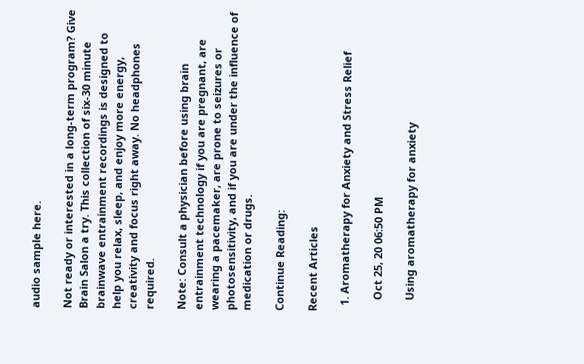audio sample here.

Not ready or interested in a long-term program? Give Brain Salon a try. This collection of six-30 minute brainwave entrainment recordings is designed to help you relax, sleep, and enjoy more energy, creativity and focus right away. No headphones required.

Note: Consult a physician before using brain entrainment technology if you are pregnant, are wearing a pacemaker, are prone to seizures or photosensitivity, and if you are under the influence of medication or drugs.

Continue Reading:

Recent Articles

  1. Aromatherapy for Anxiety and Stress Relief

    Oct 25, 20 06:50 PM

    Using aromatherapy for anxiety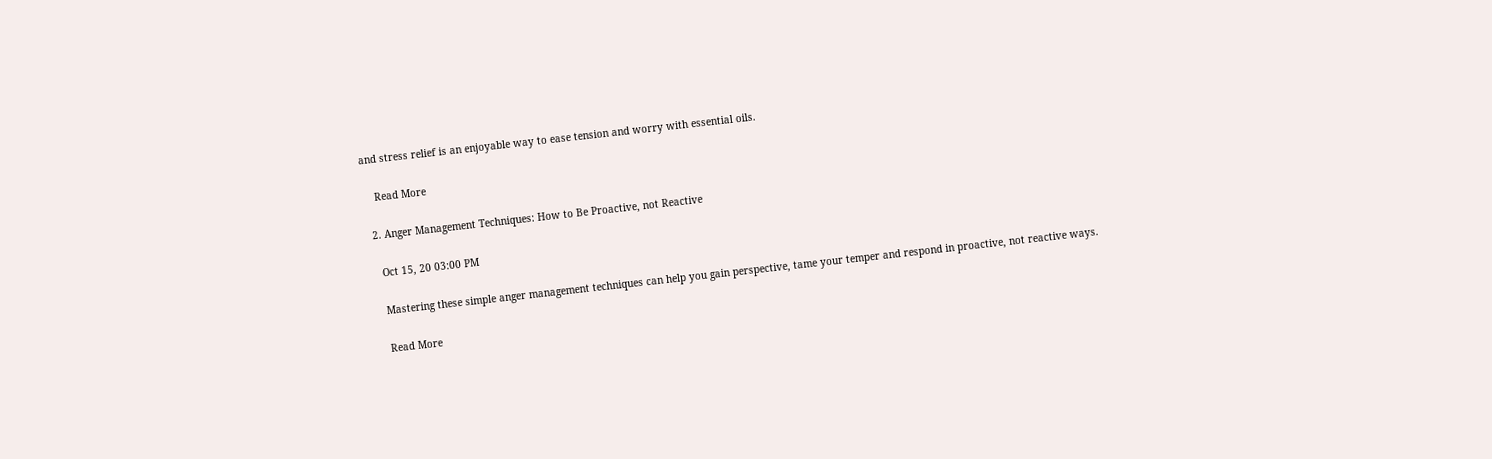and stress relief is an enjoyable way to ease tension and worry with essential oils.

    Read More

  2. Anger Management Techniques: How to Be Proactive, not Reactive

    Oct 15, 20 03:00 PM

    Mastering these simple anger management techniques can help you gain perspective, tame your temper and respond in proactive, not reactive ways.

    Read More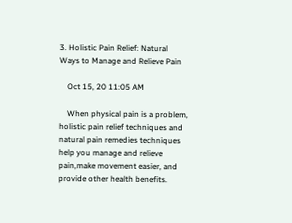3. Holistic Pain Relief: Natural Ways to Manage and Relieve Pain

    Oct 15, 20 11:05 AM

    When physical pain is a problem, holistic pain relief techniques and natural pain remedies techniques help you manage and relieve pain,make movement easier, and provide other health benefits.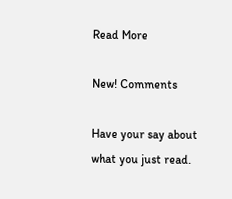Read More

New! Comments

Have your say about what you just read.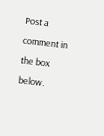Post a comment in the box below.